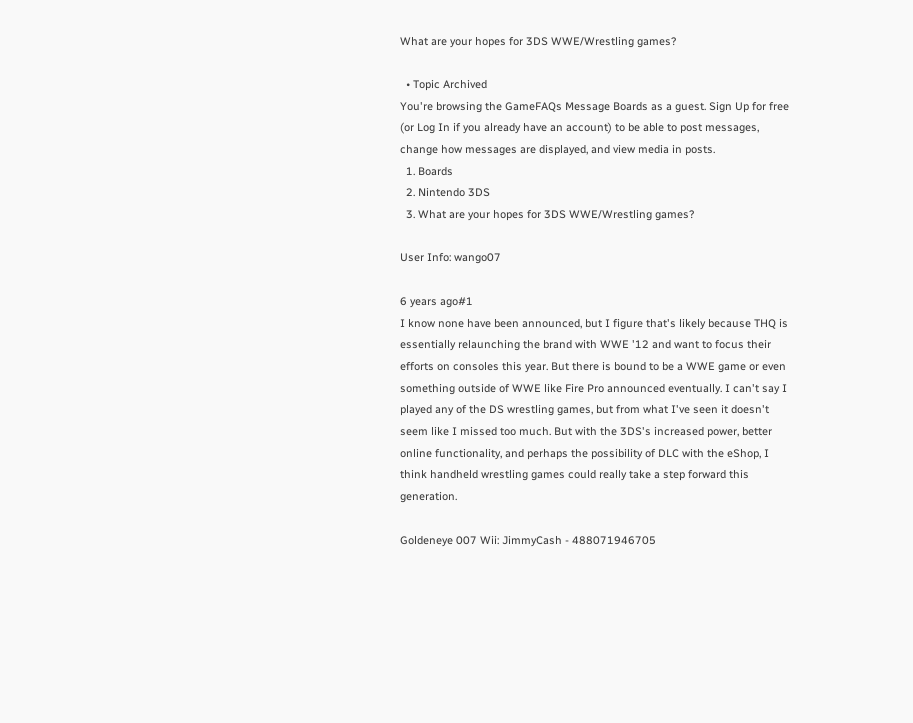What are your hopes for 3DS WWE/Wrestling games?

  • Topic Archived
You're browsing the GameFAQs Message Boards as a guest. Sign Up for free (or Log In if you already have an account) to be able to post messages, change how messages are displayed, and view media in posts.
  1. Boards
  2. Nintendo 3DS
  3. What are your hopes for 3DS WWE/Wrestling games?

User Info: wango07

6 years ago#1
I know none have been announced, but I figure that's likely because THQ is essentially relaunching the brand with WWE '12 and want to focus their efforts on consoles this year. But there is bound to be a WWE game or even something outside of WWE like Fire Pro announced eventually. I can't say I played any of the DS wrestling games, but from what I've seen it doesn't seem like I missed too much. But with the 3DS's increased power, better online functionality, and perhaps the possibility of DLC with the eShop, I think handheld wrestling games could really take a step forward this generation.

Goldeneye 007 Wii: JimmyCash - 488071946705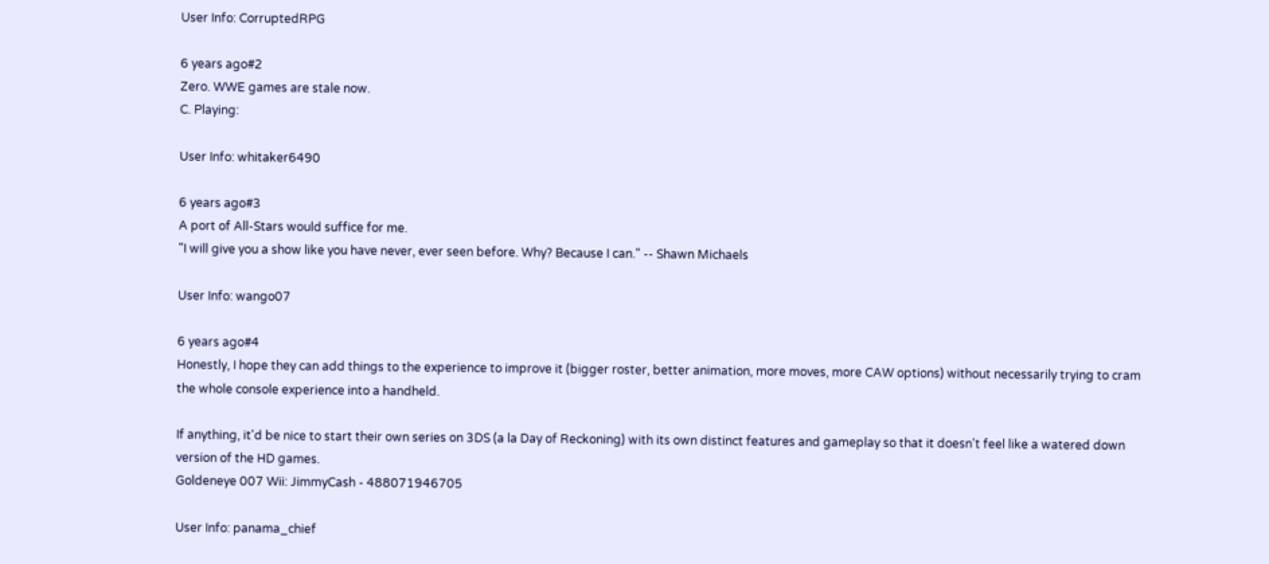User Info: CorruptedRPG

6 years ago#2
Zero. WWE games are stale now.
C. Playing:

User Info: whitaker6490

6 years ago#3
A port of All-Stars would suffice for me.
"I will give you a show like you have never, ever seen before. Why? Because I can." -- Shawn Michaels

User Info: wango07

6 years ago#4
Honestly, I hope they can add things to the experience to improve it (bigger roster, better animation, more moves, more CAW options) without necessarily trying to cram the whole console experience into a handheld.

If anything, it'd be nice to start their own series on 3DS (a la Day of Reckoning) with its own distinct features and gameplay so that it doesn't feel like a watered down version of the HD games.
Goldeneye 007 Wii: JimmyCash - 488071946705

User Info: panama_chief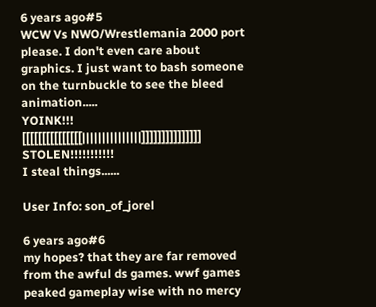6 years ago#5
WCW Vs NWO/Wrestlemania 2000 port please. I don't even care about graphics. I just want to bash someone on the turnbuckle to see the bleed animation.....
YOINK!!! [[[[[[[[[[[[[[[|||||||||||||||]]]]]]]]]]]]]]] STOLEN!!!!!!!!!!!
I steal things......

User Info: son_of_jorel

6 years ago#6
my hopes? that they are far removed from the awful ds games. wwf games peaked gameplay wise with no mercy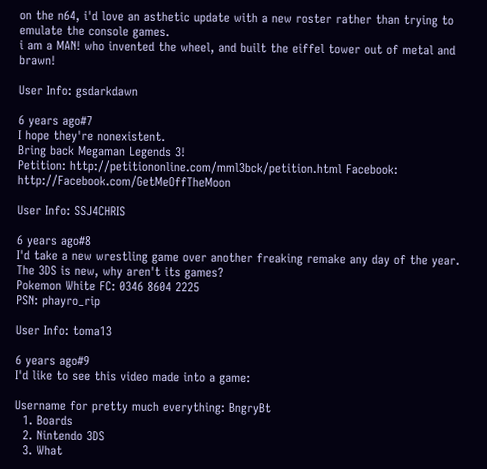on the n64, i'd love an asthetic update with a new roster rather than trying to emulate the console games.
i am a MAN! who invented the wheel, and built the eiffel tower out of metal and brawn!

User Info: gsdarkdawn

6 years ago#7
I hope they're nonexistent.
Bring back Megaman Legends 3!
Petition: http://petitiononline.com/mml3bck/petition.html Facebook: http://Facebook.com/GetMeOffTheMoon

User Info: SSJ4CHRIS

6 years ago#8
I'd take a new wrestling game over another freaking remake any day of the year. The 3DS is new, why aren't its games?
Pokemon White FC: 0346 8604 2225
PSN: phayro_rip

User Info: toma13

6 years ago#9
I'd like to see this video made into a game:

Username for pretty much everything: BngryBt
  1. Boards
  2. Nintendo 3DS
  3. What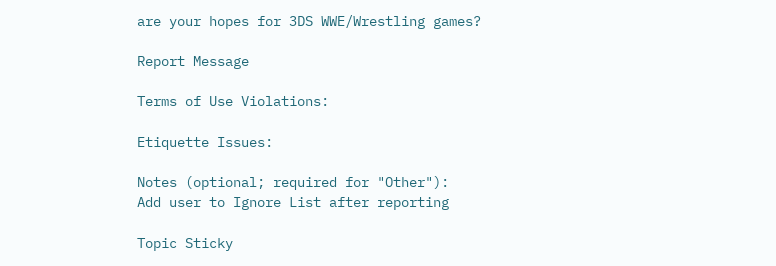are your hopes for 3DS WWE/Wrestling games?

Report Message

Terms of Use Violations:

Etiquette Issues:

Notes (optional; required for "Other"):
Add user to Ignore List after reporting

Topic Sticky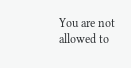You are not allowed to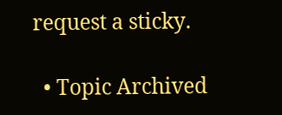request a sticky.

  • Topic Archived